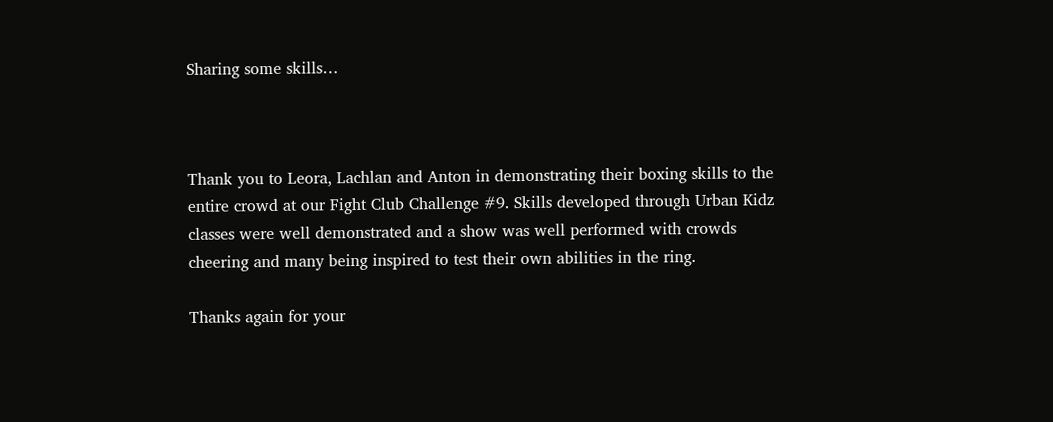Sharing some skills…



Thank you to Leora, Lachlan and Anton in demonstrating their boxing skills to the entire crowd at our Fight Club Challenge #9. Skills developed through Urban Kidz classes were well demonstrated and a show was well performed with crowds cheering and many being inspired to test their own abilities in the ring.

Thanks again for your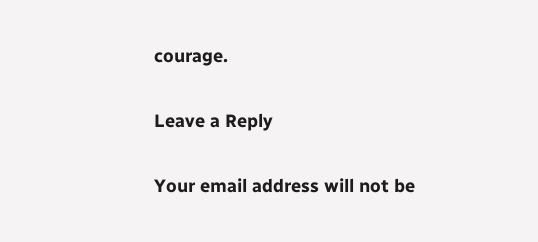courage.

Leave a Reply

Your email address will not be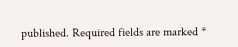published. Required fields are marked *